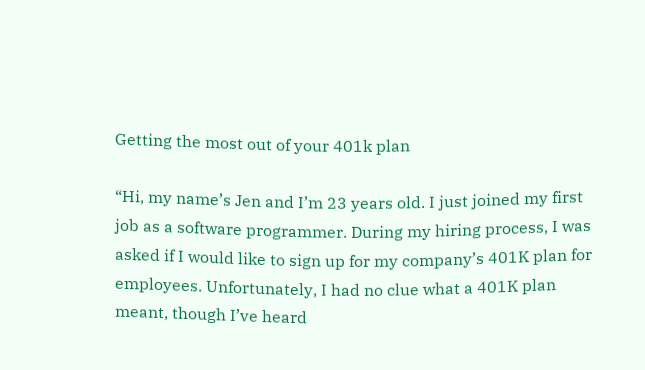Getting the most out of your 401k plan

“Hi, my name’s Jen and I’m 23 years old. I just joined my first job as a software programmer. During my hiring process, I was asked if I would like to sign up for my company’s 401K plan for employees. Unfortunately, I had no clue what a 401K plan meant, though I’ve heard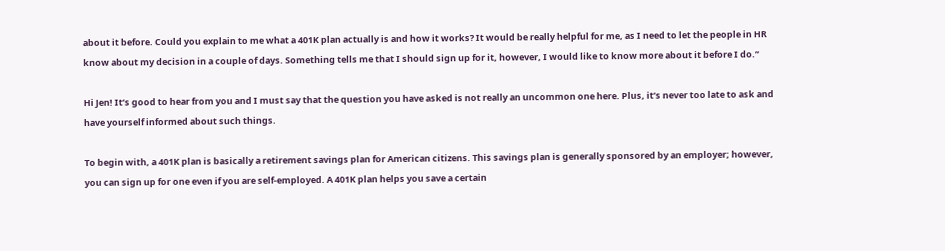about it before. Could you explain to me what a 401K plan actually is and how it works? It would be really helpful for me, as I need to let the people in HR know about my decision in a couple of days. Something tells me that I should sign up for it, however, I would like to know more about it before I do.”

Hi Jen! It’s good to hear from you and I must say that the question you have asked is not really an uncommon one here. Plus, it’s never too late to ask and have yourself informed about such things.

To begin with, a 401K plan is basically a retirement savings plan for American citizens. This savings plan is generally sponsored by an employer; however, you can sign up for one even if you are self-employed. A 401K plan helps you save a certain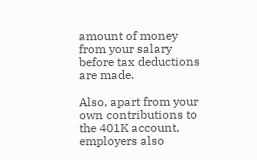amount of money from your salary before tax deductions are made.

Also, apart from your own contributions to the 401K account, employers also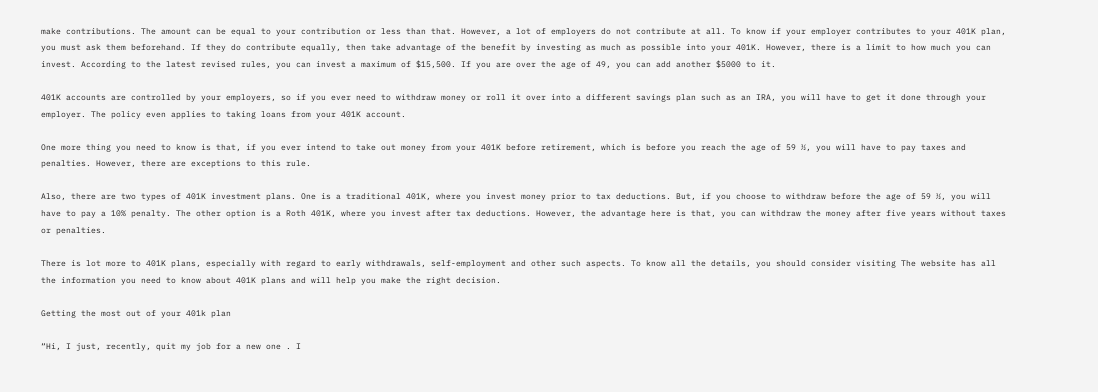make contributions. The amount can be equal to your contribution or less than that. However, a lot of employers do not contribute at all. To know if your employer contributes to your 401K plan, you must ask them beforehand. If they do contribute equally, then take advantage of the benefit by investing as much as possible into your 401K. However, there is a limit to how much you can invest. According to the latest revised rules, you can invest a maximum of $15,500. If you are over the age of 49, you can add another $5000 to it.

401K accounts are controlled by your employers, so if you ever need to withdraw money or roll it over into a different savings plan such as an IRA, you will have to get it done through your employer. The policy even applies to taking loans from your 401K account.

One more thing you need to know is that, if you ever intend to take out money from your 401K before retirement, which is before you reach the age of 59 ½, you will have to pay taxes and penalties. However, there are exceptions to this rule.

Also, there are two types of 401K investment plans. One is a traditional 401K, where you invest money prior to tax deductions. But, if you choose to withdraw before the age of 59 ½, you will have to pay a 10% penalty. The other option is a Roth 401K, where you invest after tax deductions. However, the advantage here is that, you can withdraw the money after five years without taxes or penalties.

There is lot more to 401K plans, especially with regard to early withdrawals, self-employment and other such aspects. To know all the details, you should consider visiting The website has all the information you need to know about 401K plans and will help you make the right decision.

Getting the most out of your 401k plan

“Hi, I just, recently, quit my job for a new one . I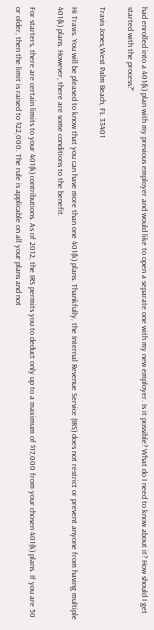had enrolled into a 401(k) plan with my previous employer and would like to open a separate one with my new employer. Is it possible? What do I need to know about it? How should I get started with the process?”

Travis Jones,West Palm Beach, FL 33401

Hi Travis. You will be pleased to know that you can have more than one 401(k) plans. Thankfully, the Internal Revenue Service (IRS) does not restrict or prevent anyone from having multiple 401(k) plans. However, there are some conditions to the benefit.

For starters, there are certain limits to your 401(k) contributions. As of 2012, the IRS permits you to deduct only up to a maximum of $17,000 from your chosen 401(k) plans. If you are 50 or older, then the limit is raised to $22,000. The rule is applicable on all your plans and not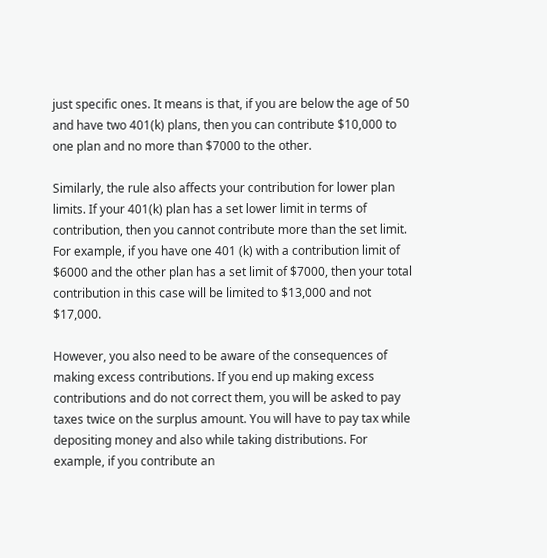just specific ones. It means is that, if you are below the age of 50 and have two 401(k) plans, then you can contribute $10,000 to one plan and no more than $7000 to the other.

Similarly, the rule also affects your contribution for lower plan limits. If your 401(k) plan has a set lower limit in terms of contribution, then you cannot contribute more than the set limit. For example, if you have one 401 (k) with a contribution limit of $6000 and the other plan has a set limit of $7000, then your total contribution in this case will be limited to $13,000 and not $17,000.

However, you also need to be aware of the consequences of making excess contributions. If you end up making excess contributions and do not correct them, you will be asked to pay taxes twice on the surplus amount. You will have to pay tax while depositing money and also while taking distributions. For example, if you contribute an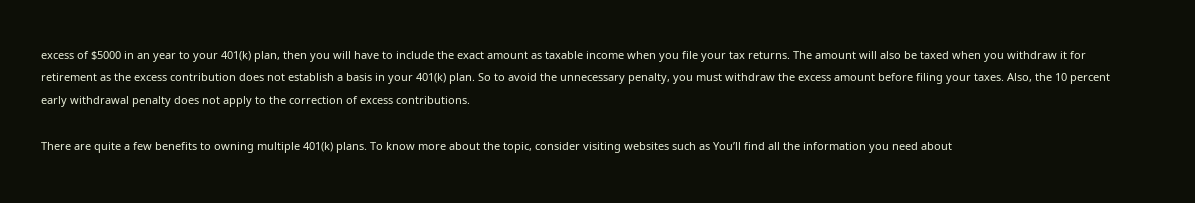excess of $5000 in an year to your 401(k) plan, then you will have to include the exact amount as taxable income when you file your tax returns. The amount will also be taxed when you withdraw it for retirement as the excess contribution does not establish a basis in your 401(k) plan. So to avoid the unnecessary penalty, you must withdraw the excess amount before filing your taxes. Also, the 10 percent early withdrawal penalty does not apply to the correction of excess contributions.

There are quite a few benefits to owning multiple 401(k) plans. To know more about the topic, consider visiting websites such as You’ll find all the information you need about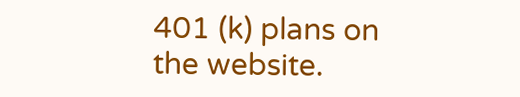401 (k) plans on the website.